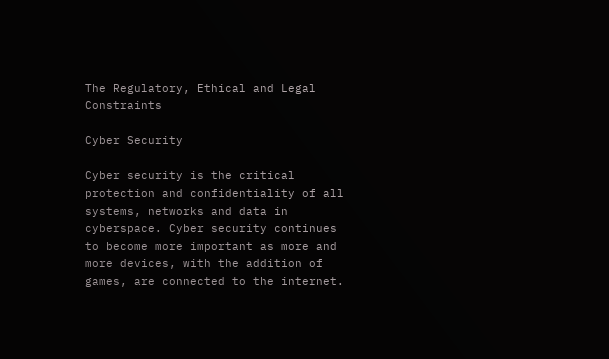The Regulatory, Ethical and Legal Constraints

Cyber Security

Cyber security is the critical protection and confidentiality of all systems, networks and data in cyberspace. Cyber security continues to become more important as more and more devices, with the addition of games, are connected to the internet.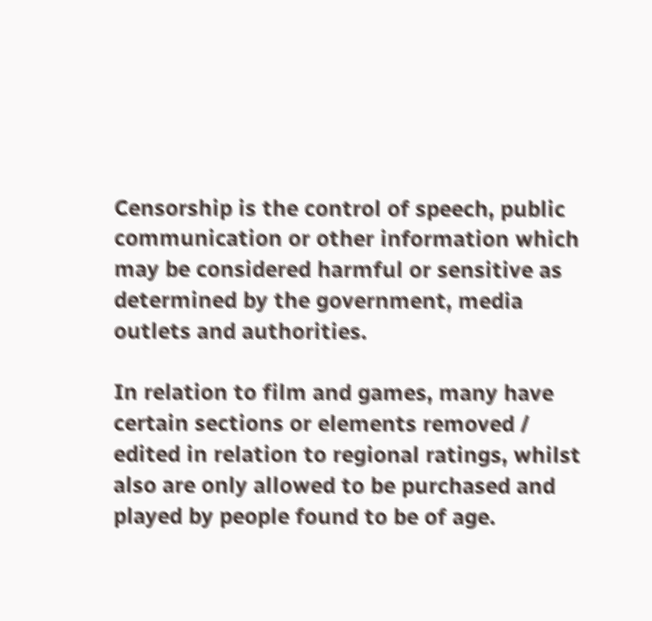Censorship is the control of speech, public communication or other information which may be considered harmful or sensitive as determined by the government, media outlets and authorities.

In relation to film and games, many have certain sections or elements removed / edited in relation to regional ratings, whilst also are only allowed to be purchased and played by people found to be of age.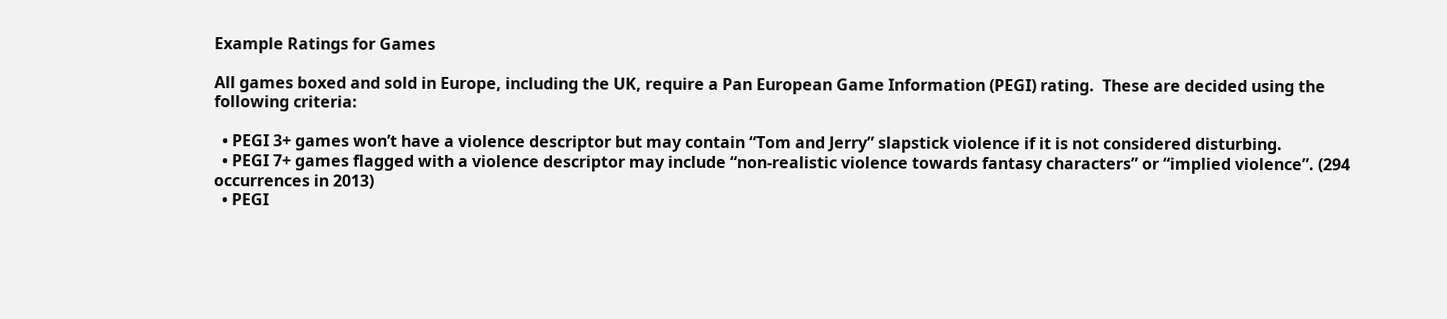Example Ratings for Games

All games boxed and sold in Europe, including the UK, require a Pan European Game Information (PEGI) rating.  These are decided using the following criteria:

  • PEGI 3+ games won’t have a violence descriptor but may contain “Tom and Jerry” slapstick violence if it is not considered disturbing.
  • PEGI 7+ games flagged with a violence descriptor may include “non-realistic violence towards fantasy characters” or “implied violence”. (294 occurrences in 2013)
  • PEGI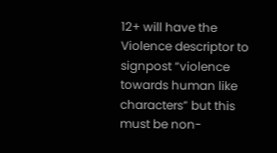12+ will have the Violence descriptor to signpost “violence towards human like characters” but this must be non-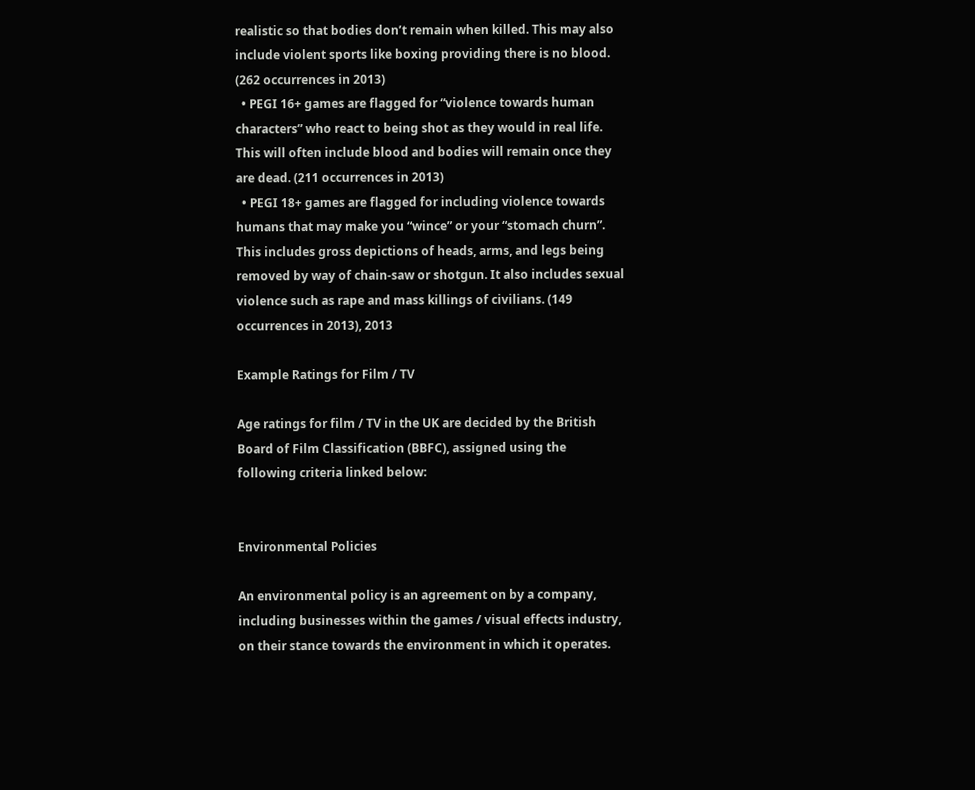realistic so that bodies don’t remain when killed. This may also include violent sports like boxing providing there is no blood. (262 occurrences in 2013)
  • PEGI 16+ games are flagged for “violence towards human characters” who react to being shot as they would in real life. This will often include blood and bodies will remain once they are dead. (211 occurrences in 2013)
  • PEGI 18+ games are flagged for including violence towards humans that may make you “wince” or your “stomach churn”. This includes gross depictions of heads, arms, and legs being removed by way of chain-saw or shotgun. It also includes sexual violence such as rape and mass killings of civilians. (149 occurrences in 2013), 2013

Example Ratings for Film / TV

Age ratings for film / TV in the UK are decided by the British Board of Film Classification (BBFC), assigned using the following criteria linked below:


Environmental Policies

An environmental policy is an agreement on by a company, including businesses within the games / visual effects industry, on their stance towards the environment in which it operates.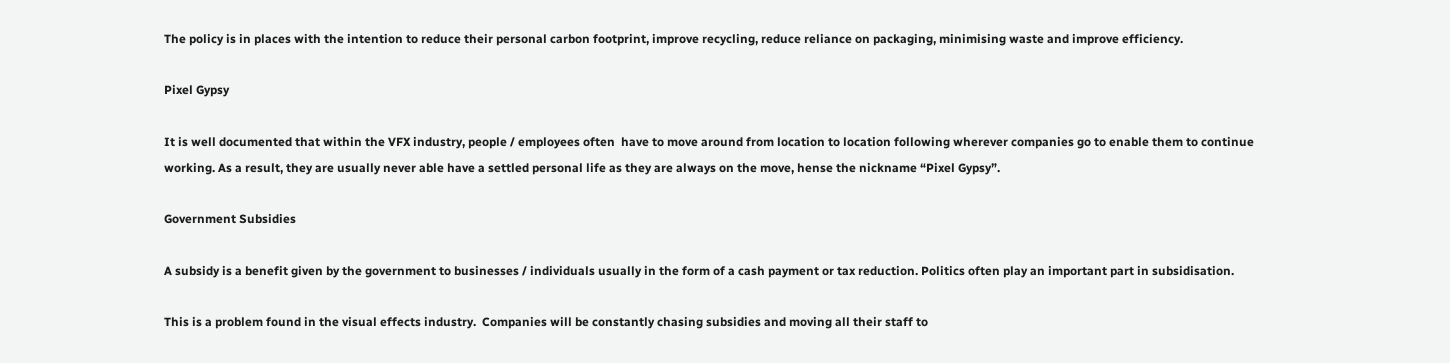The policy is in places with the intention to reduce their personal carbon footprint, improve recycling, reduce reliance on packaging, minimising waste and improve efficiency.

Pixel Gypsy

It is well documented that within the VFX industry, people / employees often  have to move around from location to location following wherever companies go to enable them to continue working. As a result, they are usually never able have a settled personal life as they are always on the move, hense the nickname “Pixel Gypsy”.

Government Subsidies

A subsidy is a benefit given by the government to businesses / individuals usually in the form of a cash payment or tax reduction. Politics often play an important part in subsidisation.

This is a problem found in the visual effects industry.  Companies will be constantly chasing subsidies and moving all their staff to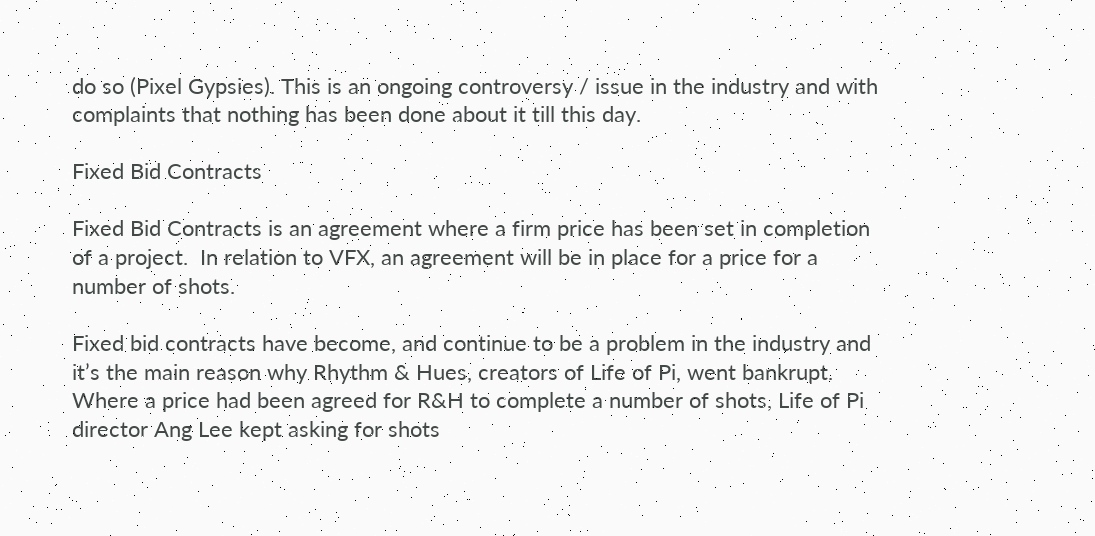do so (Pixel Gypsies). This is an ongoing controversy / issue in the industry and with complaints that nothing has been done about it till this day.

Fixed Bid Contracts

Fixed Bid Contracts is an agreement where a firm price has been set in completion of a project.  In relation to VFX, an agreement will be in place for a price for a number of shots.

Fixed bid contracts have become, and continue to be a problem in the industry and it’s the main reason why Rhythm & Hues, creators of Life of Pi, went bankrupt.  Where a price had been agreed for R&H to complete a number of shots, Life of Pi director Ang Lee kept asking for shots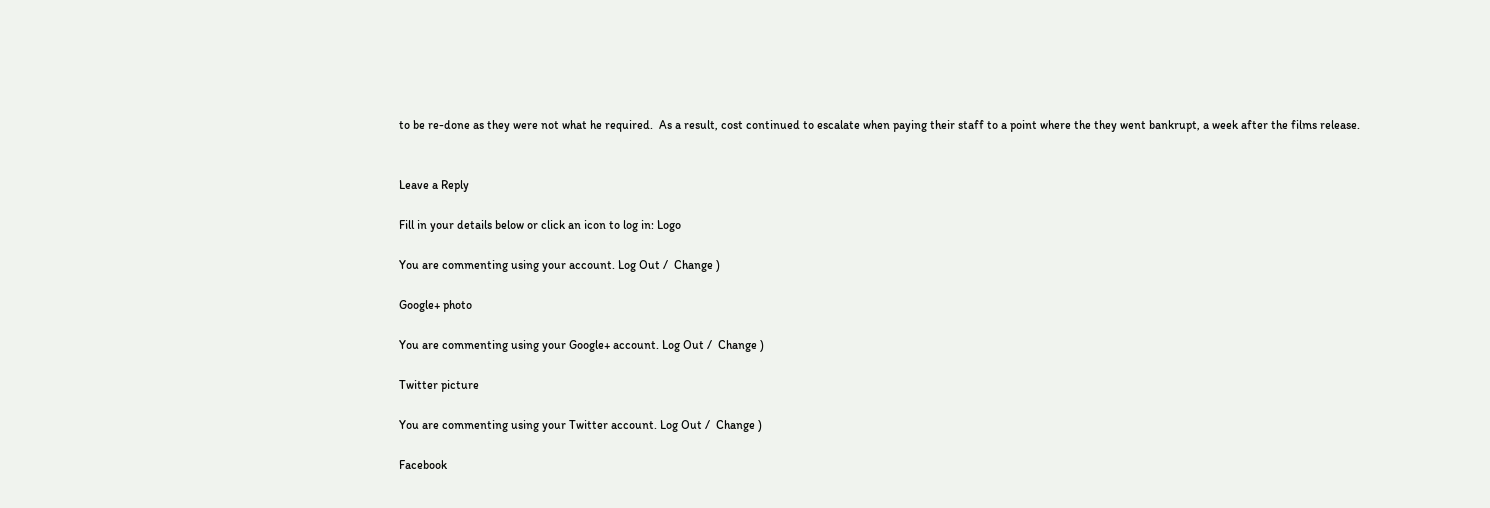to be re-done as they were not what he required.  As a result, cost continued to escalate when paying their staff to a point where the they went bankrupt, a week after the films release.


Leave a Reply

Fill in your details below or click an icon to log in: Logo

You are commenting using your account. Log Out /  Change )

Google+ photo

You are commenting using your Google+ account. Log Out /  Change )

Twitter picture

You are commenting using your Twitter account. Log Out /  Change )

Facebook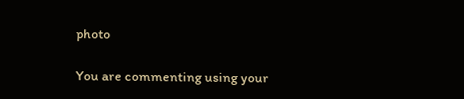photo

You are commenting using your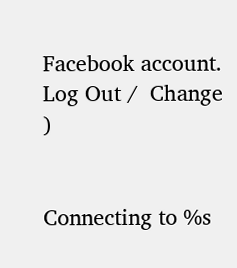Facebook account. Log Out /  Change )


Connecting to %s